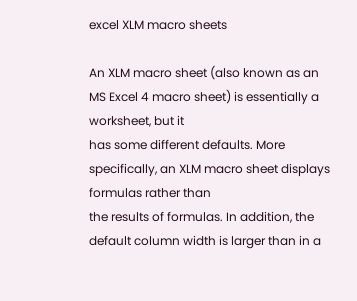excel XLM macro sheets

An XLM macro sheet (also known as an MS Excel 4 macro sheet) is essentially a worksheet, but it
has some different defaults. More specifically, an XLM macro sheet displays formulas rather than
the results of formulas. In addition, the default column width is larger than in a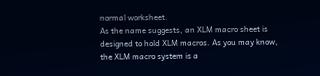normal worksheet.
As the name suggests, an XLM macro sheet is designed to hold XLM macros. As you may know,
the XLM macro system is a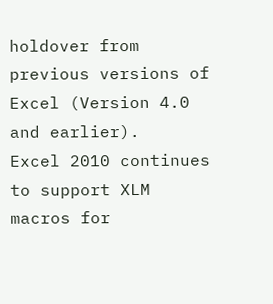holdover from previous versions of Excel (Version 4.0 and earlier).
Excel 2010 continues to support XLM macros for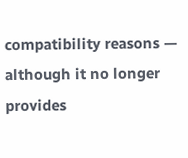compatibility reasons — although it no longer
provides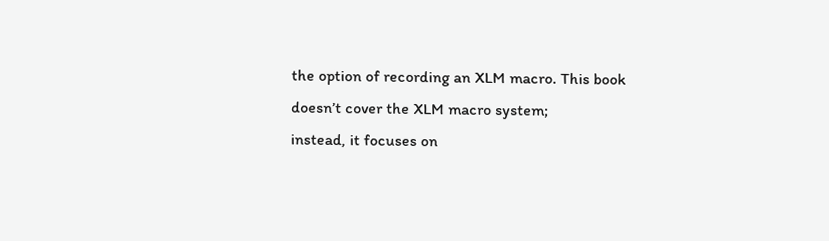the option of recording an XLM macro. This book doesn’t cover the XLM macro system;
instead, it focuses on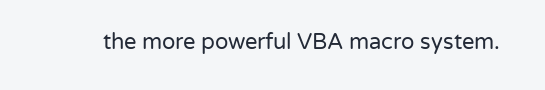the more powerful VBA macro system.